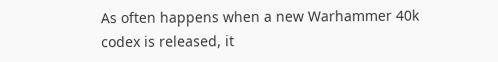As often happens when a new Warhammer 40k codex is released, it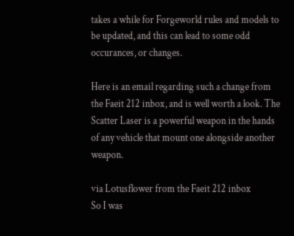takes a while for Forgeworld rules and models to be updated, and this can lead to some odd occurances, or changes.

Here is an email regarding such a change from the Faeit 212 inbox, and is well worth a look. The Scatter Laser is a powerful weapon in the hands of any vehicle that mount one alongside another weapon.

via Lotusflower from the Faeit 212 inbox
So I was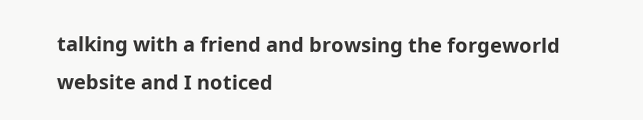talking with a friend and browsing the forgeworld website and I noticed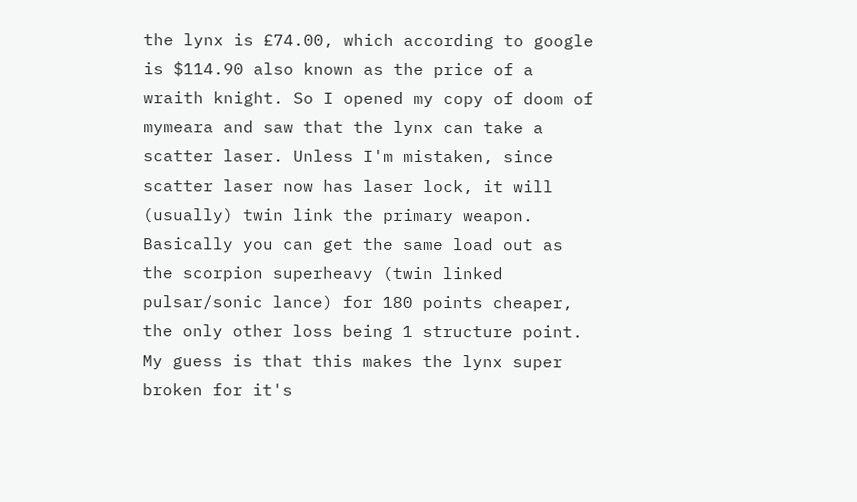the lynx is £74.00, which according to google is $114.90 also known as the price of a wraith knight. So I opened my copy of doom of mymeara and saw that the lynx can take a scatter laser. Unless I'm mistaken, since scatter laser now has laser lock, it will (usually) twin link the primary weapon. Basically you can get the same load out as the scorpion superheavy (twin linked pulsar/sonic lance) for 180 points cheaper, the only other loss being 1 structure point. My guess is that this makes the lynx super broken for it's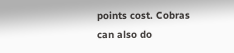points cost. Cobras can also do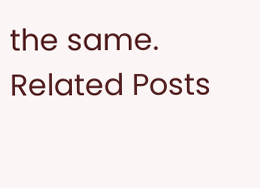the same.
Related Posts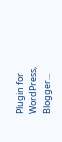Plugin for WordPress, Blogger...